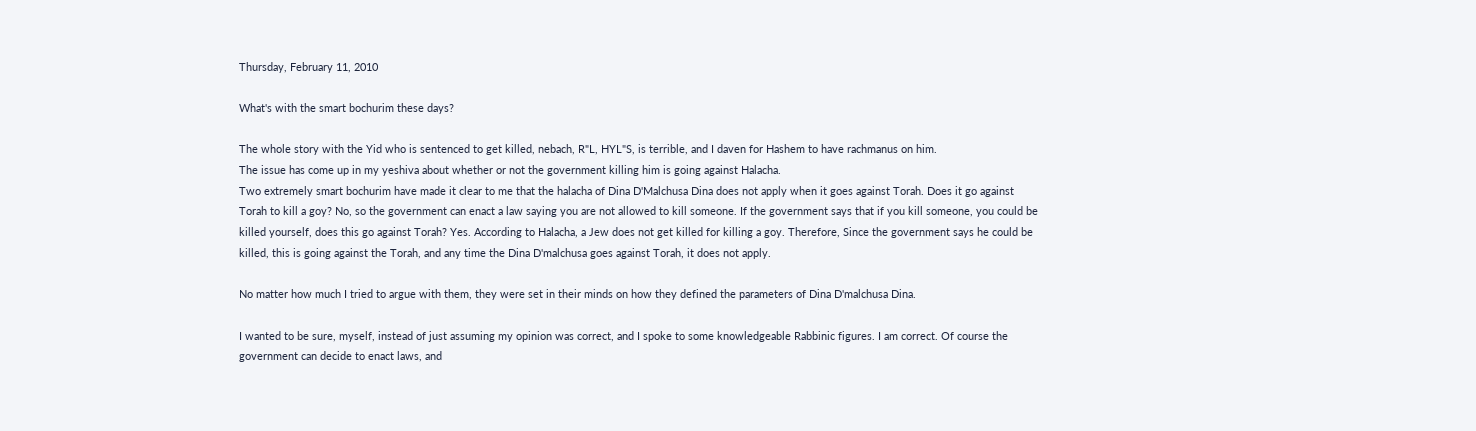Thursday, February 11, 2010

What's with the smart bochurim these days?

The whole story with the Yid who is sentenced to get killed, nebach, R"L, HYL"S, is terrible, and I daven for Hashem to have rachmanus on him.
The issue has come up in my yeshiva about whether or not the government killing him is going against Halacha.
Two extremely smart bochurim have made it clear to me that the halacha of Dina D'Malchusa Dina does not apply when it goes against Torah. Does it go against Torah to kill a goy? No, so the government can enact a law saying you are not allowed to kill someone. If the government says that if you kill someone, you could be killed yourself, does this go against Torah? Yes. According to Halacha, a Jew does not get killed for killing a goy. Therefore, Since the government says he could be killed, this is going against the Torah, and any time the Dina D'malchusa goes against Torah, it does not apply.

No matter how much I tried to argue with them, they were set in their minds on how they defined the parameters of Dina D'malchusa Dina.

I wanted to be sure, myself, instead of just assuming my opinion was correct, and I spoke to some knowledgeable Rabbinic figures. I am correct. Of course the government can decide to enact laws, and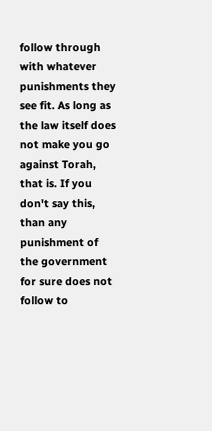follow through with whatever punishments they see fit. As long as the law itself does not make you go against Torah, that is. If you don't say this, than any punishment of the government for sure does not follow to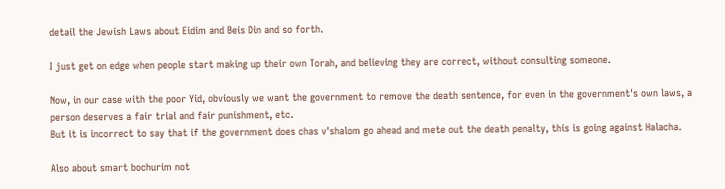detail the Jewish Laws about Eidim and Beis Din and so forth.

I just get on edge when people start making up their own Torah, and believing they are correct, without consulting someone.

Now, in our case with the poor Yid, obviously we want the government to remove the death sentence, for even in the government's own laws, a person deserves a fair trial and fair punishment, etc.
But it is incorrect to say that if the government does chas v'shalom go ahead and mete out the death penalty, this is going against Halacha.

Also about smart bochurim not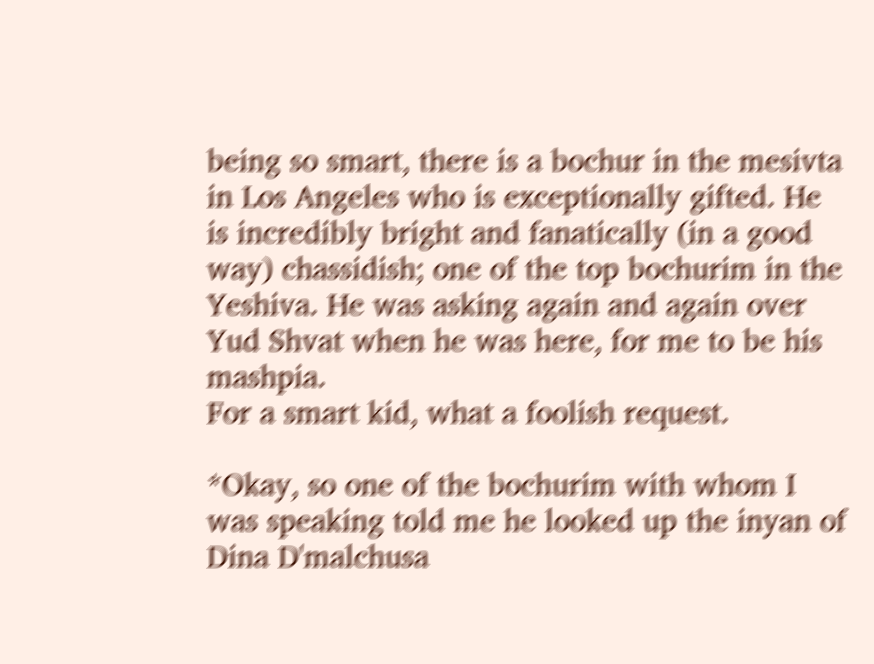being so smart, there is a bochur in the mesivta in Los Angeles who is exceptionally gifted. He is incredibly bright and fanatically (in a good way) chassidish; one of the top bochurim in the Yeshiva. He was asking again and again over Yud Shvat when he was here, for me to be his mashpia.
For a smart kid, what a foolish request.

*Okay, so one of the bochurim with whom I was speaking told me he looked up the inyan of Dina D'malchusa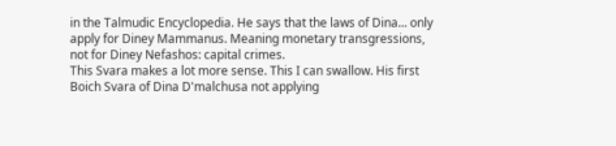in the Talmudic Encyclopedia. He says that the laws of Dina... only apply for Diney Mammanus. Meaning monetary transgressions, not for Diney Nefashos: capital crimes.
This Svara makes a lot more sense. This I can swallow. His first Boich Svara of Dina D'malchusa not applying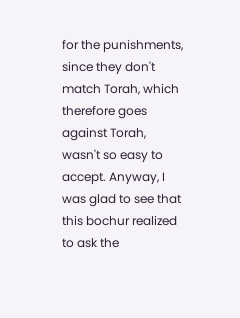for the punishments, since they don't match Torah, which therefore goes against Torah, wasn't so easy to accept. Anyway, I was glad to see that this bochur realized to ask the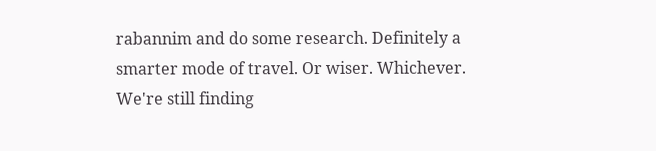rabannim and do some research. Definitely a smarter mode of travel. Or wiser. Whichever.
We're still finding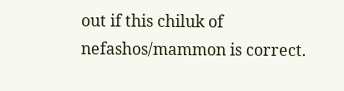out if this chiluk of nefashos/mammon is correct.